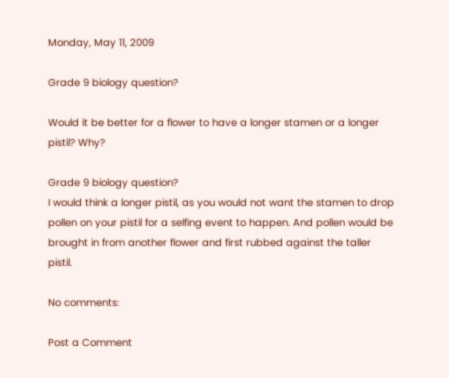Monday, May 11, 2009

Grade 9 biology question?

Would it be better for a flower to have a longer stamen or a longer pistil? Why?

Grade 9 biology question?
I would think a longer pistil, as you would not want the stamen to drop pollen on your pistil for a selfing event to happen. And pollen would be brought in from another flower and first rubbed against the taller pistil.

No comments:

Post a Comment